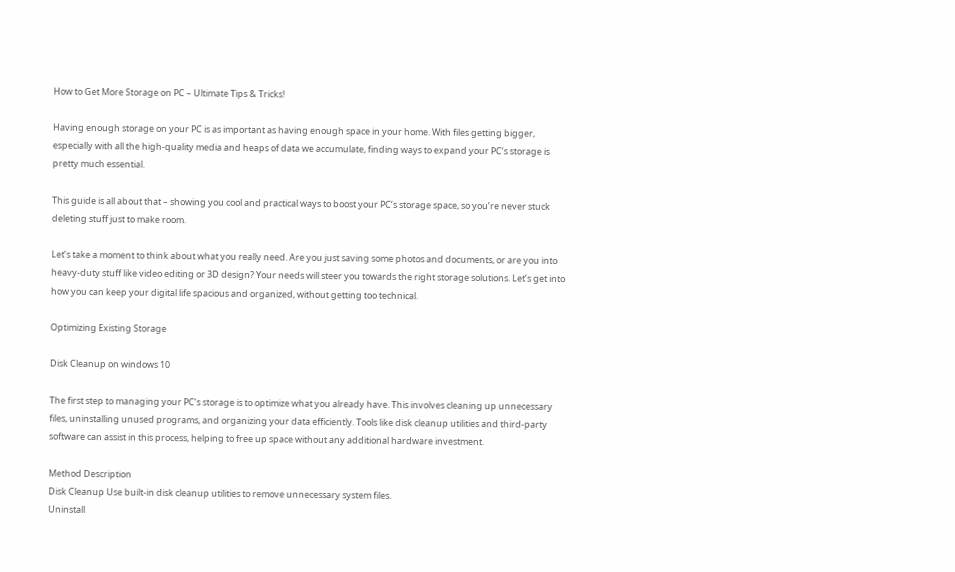How to Get More Storage on PC – Ultimate Tips & Tricks!

Having enough storage on your PC is as important as having enough space in your home. With files getting bigger, especially with all the high-quality media and heaps of data we accumulate, finding ways to expand your PC’s storage is pretty much essential.

This guide is all about that – showing you cool and practical ways to boost your PC’s storage space, so you’re never stuck deleting stuff just to make room.

Let’s take a moment to think about what you really need. Are you just saving some photos and documents, or are you into heavy-duty stuff like video editing or 3D design? Your needs will steer you towards the right storage solutions. Let’s get into how you can keep your digital life spacious and organized, without getting too technical.

Optimizing Existing Storage

Disk Cleanup on windows 10

The first step to managing your PC’s storage is to optimize what you already have. This involves cleaning up unnecessary files, uninstalling unused programs, and organizing your data efficiently. Tools like disk cleanup utilities and third-party software can assist in this process, helping to free up space without any additional hardware investment.

Method Description
Disk Cleanup Use built-in disk cleanup utilities to remove unnecessary system files.
Uninstall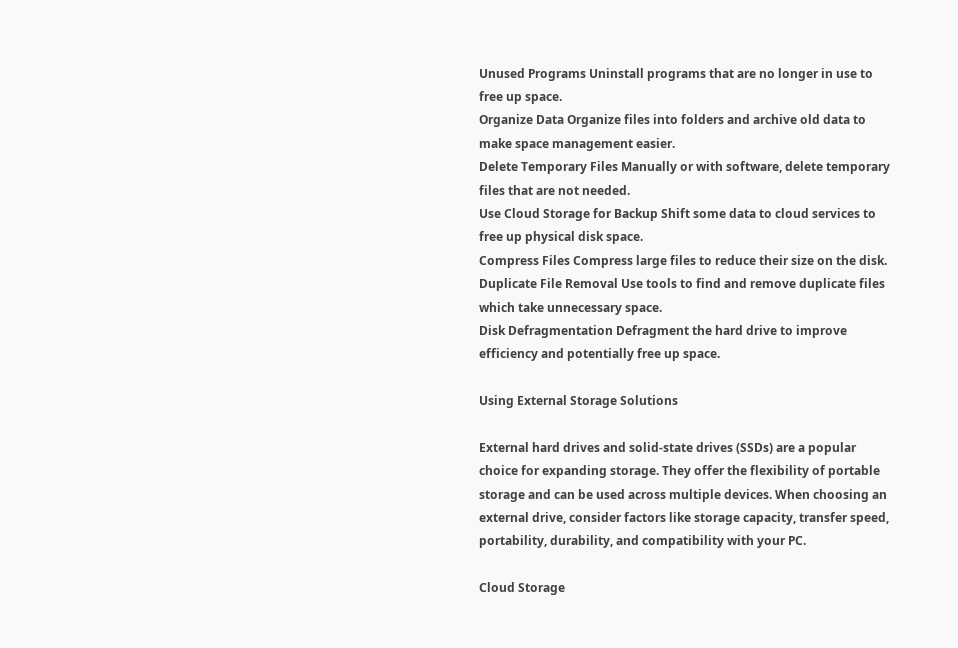Unused Programs Uninstall programs that are no longer in use to free up space.
Organize Data Organize files into folders and archive old data to make space management easier.
Delete Temporary Files Manually or with software, delete temporary files that are not needed.
Use Cloud Storage for Backup Shift some data to cloud services to free up physical disk space.
Compress Files Compress large files to reduce their size on the disk.
Duplicate File Removal Use tools to find and remove duplicate files which take unnecessary space.
Disk Defragmentation Defragment the hard drive to improve efficiency and potentially free up space.

Using External Storage Solutions

External hard drives and solid-state drives (SSDs) are a popular choice for expanding storage. They offer the flexibility of portable storage and can be used across multiple devices. When choosing an external drive, consider factors like storage capacity, transfer speed, portability, durability, and compatibility with your PC.

Cloud Storage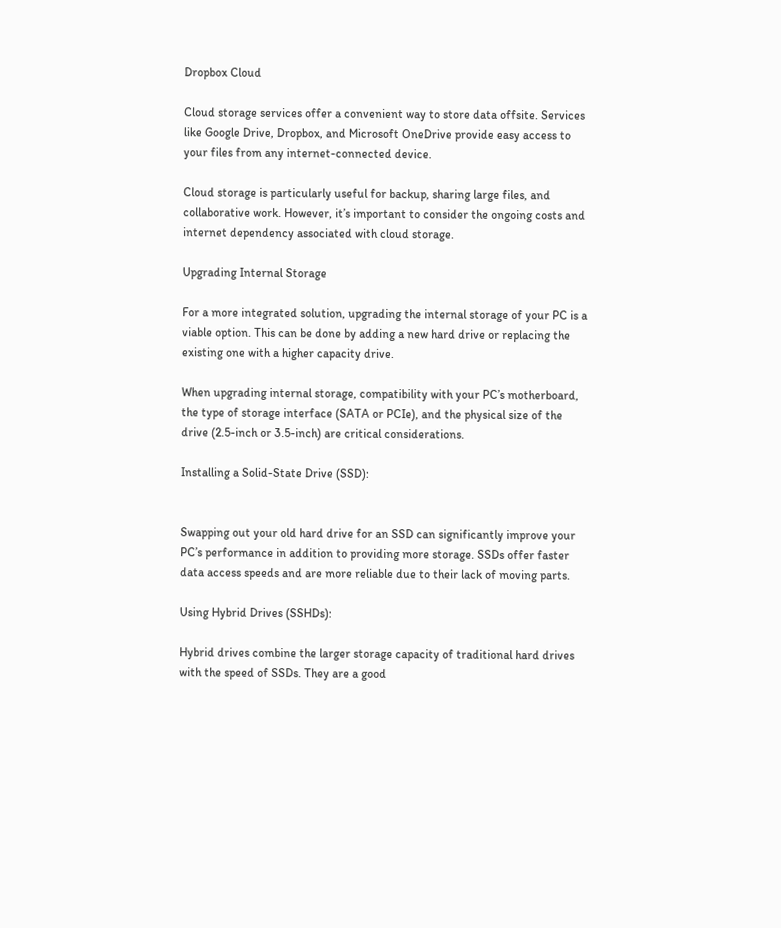Dropbox Cloud

Cloud storage services offer a convenient way to store data offsite. Services like Google Drive, Dropbox, and Microsoft OneDrive provide easy access to your files from any internet-connected device.

Cloud storage is particularly useful for backup, sharing large files, and collaborative work. However, it’s important to consider the ongoing costs and internet dependency associated with cloud storage.

Upgrading Internal Storage

For a more integrated solution, upgrading the internal storage of your PC is a viable option. This can be done by adding a new hard drive or replacing the existing one with a higher capacity drive.

When upgrading internal storage, compatibility with your PC’s motherboard, the type of storage interface (SATA or PCIe), and the physical size of the drive (2.5-inch or 3.5-inch) are critical considerations.

Installing a Solid-State Drive (SSD):


Swapping out your old hard drive for an SSD can significantly improve your PC’s performance in addition to providing more storage. SSDs offer faster data access speeds and are more reliable due to their lack of moving parts.

Using Hybrid Drives (SSHDs):

Hybrid drives combine the larger storage capacity of traditional hard drives with the speed of SSDs. They are a good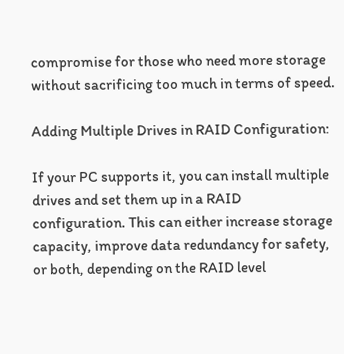compromise for those who need more storage without sacrificing too much in terms of speed.

Adding Multiple Drives in RAID Configuration:

If your PC supports it, you can install multiple drives and set them up in a RAID configuration. This can either increase storage capacity, improve data redundancy for safety, or both, depending on the RAID level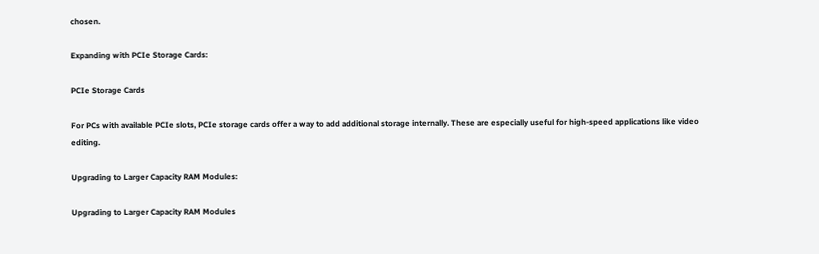chosen.

Expanding with PCIe Storage Cards:

PCIe Storage Cards

For PCs with available PCIe slots, PCIe storage cards offer a way to add additional storage internally. These are especially useful for high-speed applications like video editing.

Upgrading to Larger Capacity RAM Modules:

Upgrading to Larger Capacity RAM Modules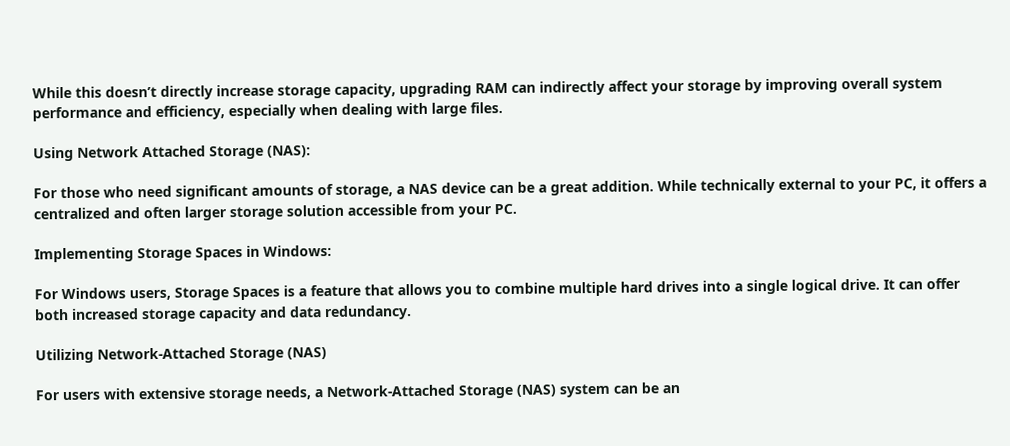While this doesn’t directly increase storage capacity, upgrading RAM can indirectly affect your storage by improving overall system performance and efficiency, especially when dealing with large files.

Using Network Attached Storage (NAS):

For those who need significant amounts of storage, a NAS device can be a great addition. While technically external to your PC, it offers a centralized and often larger storage solution accessible from your PC.

Implementing Storage Spaces in Windows:

For Windows users, Storage Spaces is a feature that allows you to combine multiple hard drives into a single logical drive. It can offer both increased storage capacity and data redundancy.

Utilizing Network-Attached Storage (NAS)

For users with extensive storage needs, a Network-Attached Storage (NAS) system can be an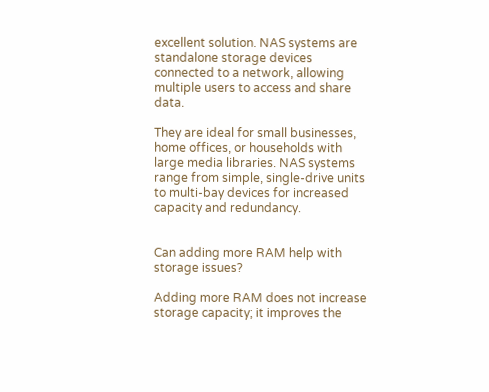excellent solution. NAS systems are standalone storage devices connected to a network, allowing multiple users to access and share data.

They are ideal for small businesses, home offices, or households with large media libraries. NAS systems range from simple, single-drive units to multi-bay devices for increased capacity and redundancy.


Can adding more RAM help with storage issues?

Adding more RAM does not increase storage capacity; it improves the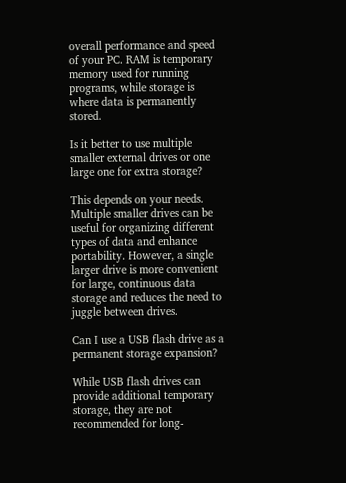overall performance and speed of your PC. RAM is temporary memory used for running programs, while storage is where data is permanently stored.

Is it better to use multiple smaller external drives or one large one for extra storage?

This depends on your needs. Multiple smaller drives can be useful for organizing different types of data and enhance portability. However, a single larger drive is more convenient for large, continuous data storage and reduces the need to juggle between drives.

Can I use a USB flash drive as a permanent storage expansion?

While USB flash drives can provide additional temporary storage, they are not recommended for long-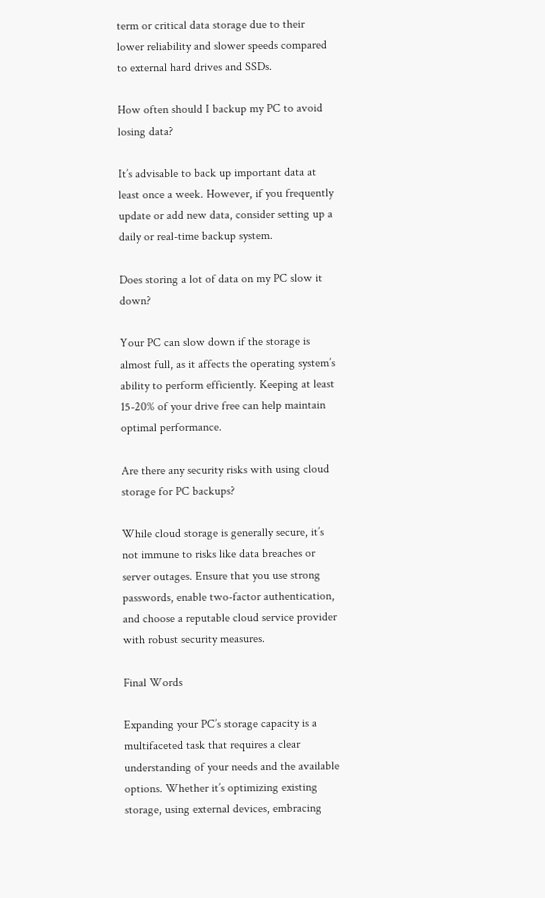term or critical data storage due to their lower reliability and slower speeds compared to external hard drives and SSDs.

How often should I backup my PC to avoid losing data?

It’s advisable to back up important data at least once a week. However, if you frequently update or add new data, consider setting up a daily or real-time backup system.

Does storing a lot of data on my PC slow it down?

Your PC can slow down if the storage is almost full, as it affects the operating system’s ability to perform efficiently. Keeping at least 15-20% of your drive free can help maintain optimal performance.

Are there any security risks with using cloud storage for PC backups?

While cloud storage is generally secure, it’s not immune to risks like data breaches or server outages. Ensure that you use strong passwords, enable two-factor authentication, and choose a reputable cloud service provider with robust security measures.

Final Words

Expanding your PC’s storage capacity is a multifaceted task that requires a clear understanding of your needs and the available options. Whether it’s optimizing existing storage, using external devices, embracing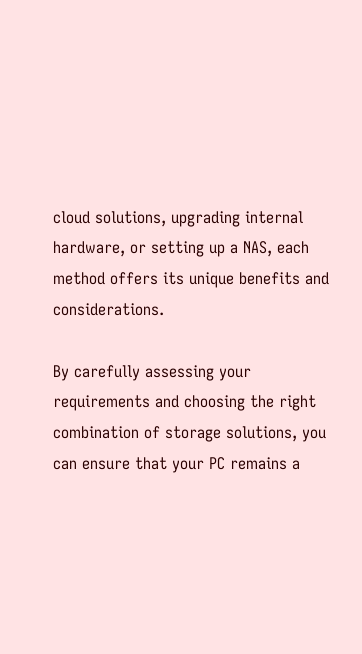cloud solutions, upgrading internal hardware, or setting up a NAS, each method offers its unique benefits and considerations.

By carefully assessing your requirements and choosing the right combination of storage solutions, you can ensure that your PC remains a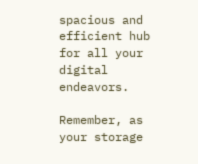spacious and efficient hub for all your digital endeavors.

Remember, as your storage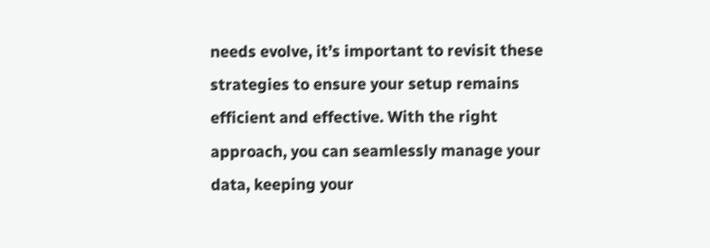needs evolve, it’s important to revisit these strategies to ensure your setup remains efficient and effective. With the right approach, you can seamlessly manage your data, keeping your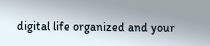digital life organized and your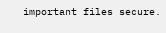important files secure.